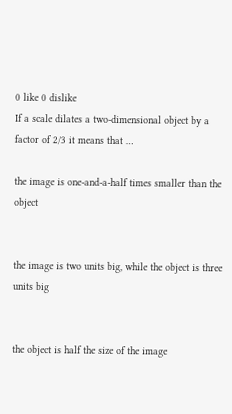0 like 0 dislike
If a scale dilates a two-dimensional object by a factor of 2/3 it means that …

the image is one-and-a-half times smaller than the object


the image is two units big, while the object is three units big


the object is half the size of the image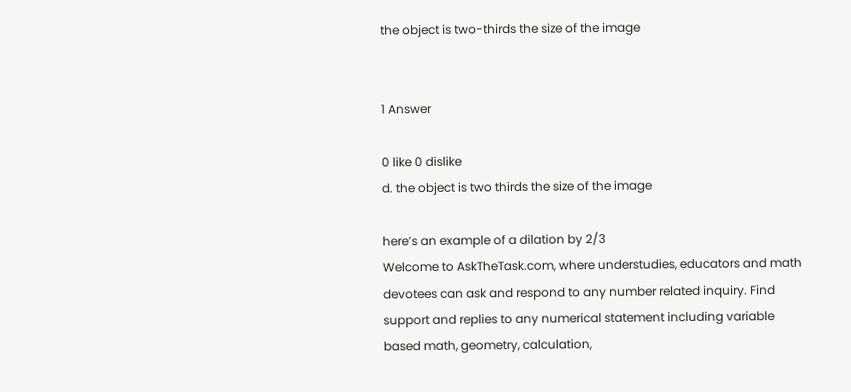the object is two-thirds the size of the image


1 Answer

0 like 0 dislike
d. the object is two thirds the size of the image

here’s an example of a dilation by 2/3
Welcome to AskTheTask.com, where understudies, educators and math devotees can ask and respond to any number related inquiry. Find support and replies to any numerical statement including variable based math, geometry, calculation,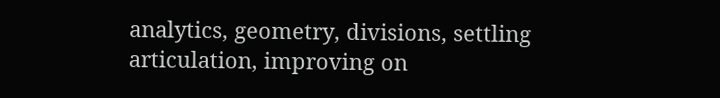analytics, geometry, divisions, settling articulation, improving on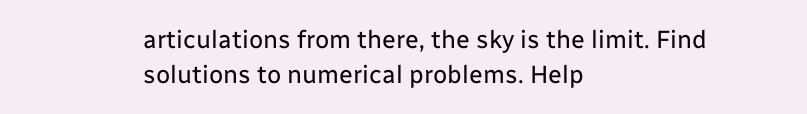articulations from there, the sky is the limit. Find solutions to numerical problems. Help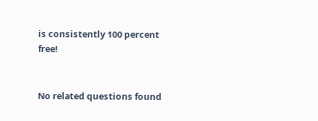is consistently 100 percent free!


No related questions found